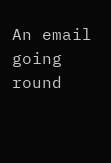An email going round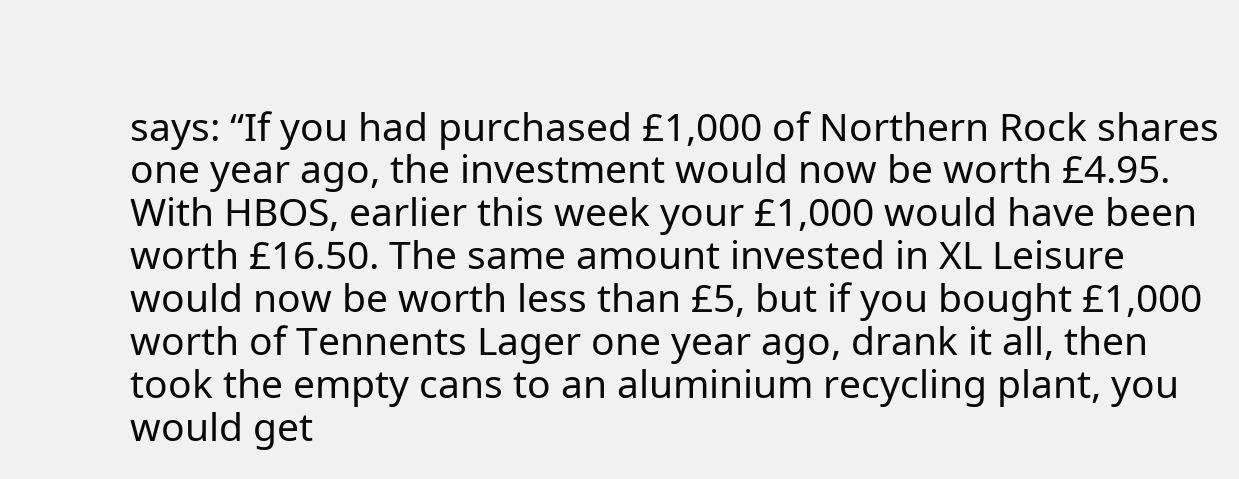says: “If you had purchased £1,000 of Northern Rock shares one year ago, the investment would now be worth £4.95. With HBOS, earlier this week your £1,000 would have been worth £16.50. The same amount invested in XL Leisure would now be worth less than £5, but if you bought £1,000 worth of Tennents Lager one year ago, drank it all, then took the empty cans to an aluminium recycling plant, you would get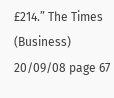£214.” The Times (Business) 20/09/08 page 67